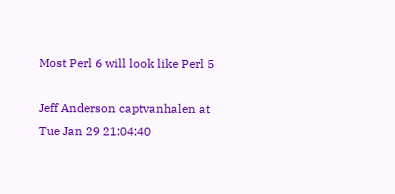Most Perl 6 will look like Perl 5

Jeff Anderson captvanhalen at
Tue Jan 29 21:04:40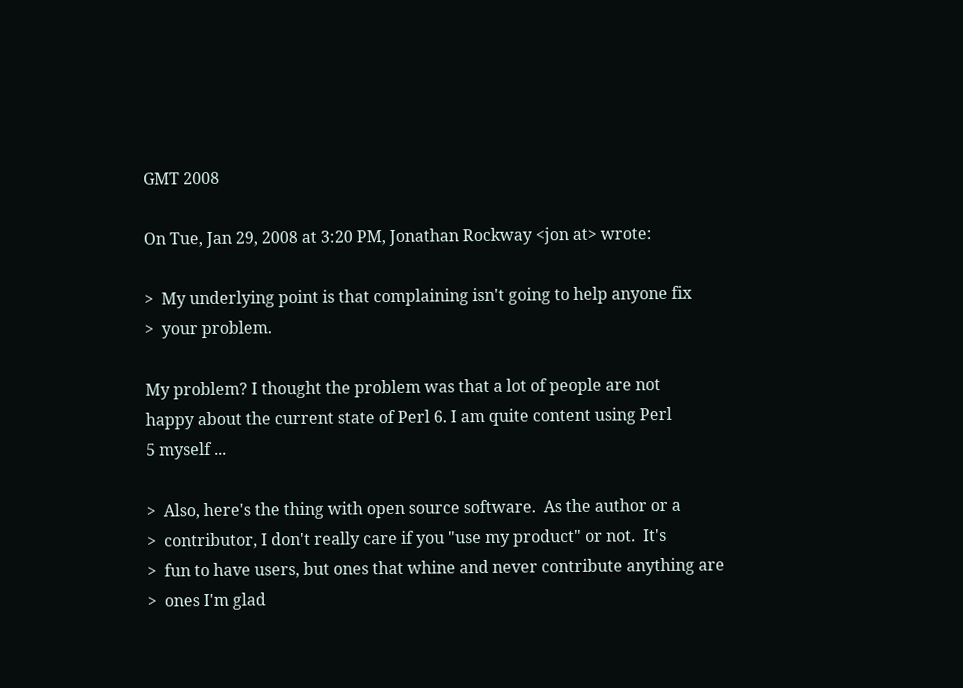GMT 2008

On Tue, Jan 29, 2008 at 3:20 PM, Jonathan Rockway <jon at> wrote:

>  My underlying point is that complaining isn't going to help anyone fix
>  your problem.

My problem? I thought the problem was that a lot of people are not
happy about the current state of Perl 6. I am quite content using Perl
5 myself ...

>  Also, here's the thing with open source software.  As the author or a
>  contributor, I don't really care if you "use my product" or not.  It's
>  fun to have users, but ones that whine and never contribute anything are
>  ones I'm glad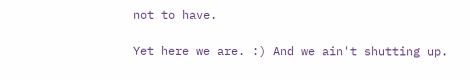not to have.

Yet here we are. :) And we ain't shutting up.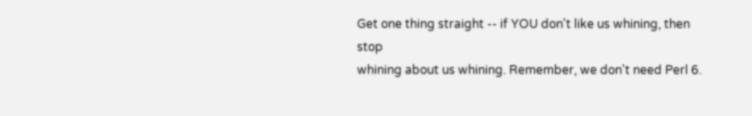Get one thing straight -- if YOU don't like us whining, then stop
whining about us whining. Remember, we don't need Perl 6.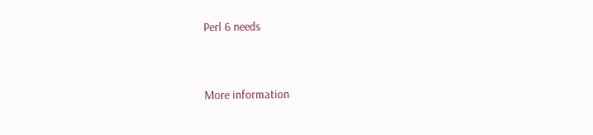Perl 6 needs


More information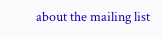about the mailing list